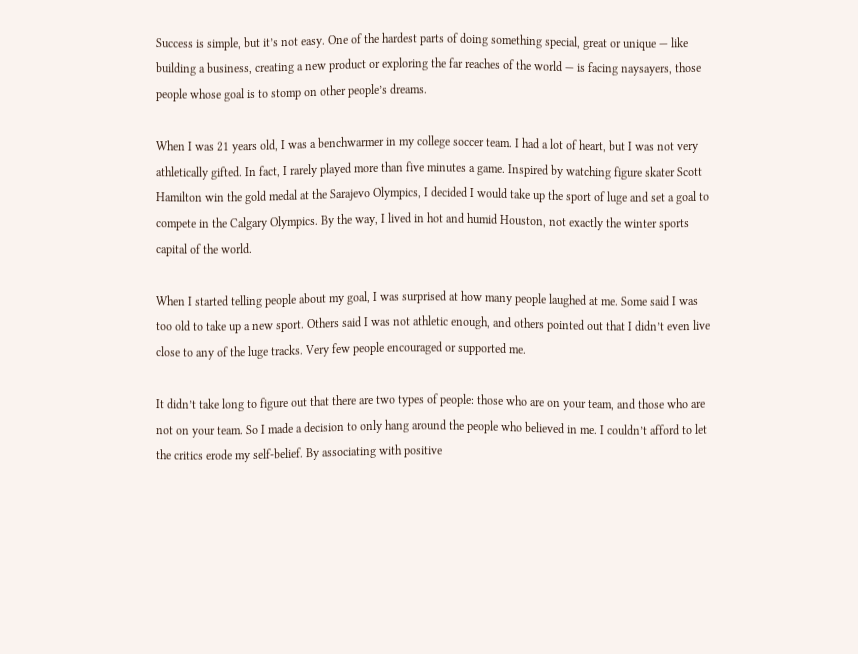Success is simple, but it’s not easy. One of the hardest parts of doing something special, great or unique — like building a business, creating a new product or exploring the far reaches of the world — is facing naysayers, those people whose goal is to stomp on other people’s dreams.

When I was 21 years old, I was a benchwarmer in my college soccer team. I had a lot of heart, but I was not very athletically gifted. In fact, I rarely played more than five minutes a game. Inspired by watching figure skater Scott Hamilton win the gold medal at the Sarajevo Olympics, I decided I would take up the sport of luge and set a goal to compete in the Calgary Olympics. By the way, I lived in hot and humid Houston, not exactly the winter sports capital of the world.

When I started telling people about my goal, I was surprised at how many people laughed at me. Some said I was too old to take up a new sport. Others said I was not athletic enough, and others pointed out that I didn’t even live close to any of the luge tracks. Very few people encouraged or supported me.

It didn’t take long to figure out that there are two types of people: those who are on your team, and those who are not on your team. So I made a decision to only hang around the people who believed in me. I couldn’t afford to let the critics erode my self-belief. By associating with positive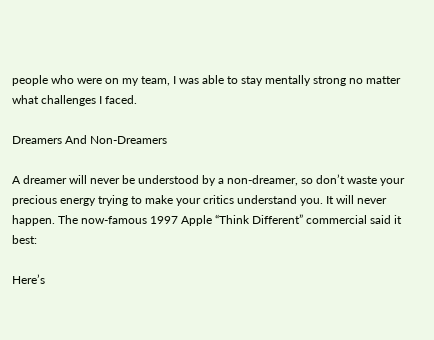people who were on my team, I was able to stay mentally strong no matter what challenges I faced.

Dreamers And Non-Dreamers

A dreamer will never be understood by a non-dreamer, so don’t waste your precious energy trying to make your critics understand you. It will never happen. The now-famous 1997 Apple “Think Different” commercial said it best:

Here’s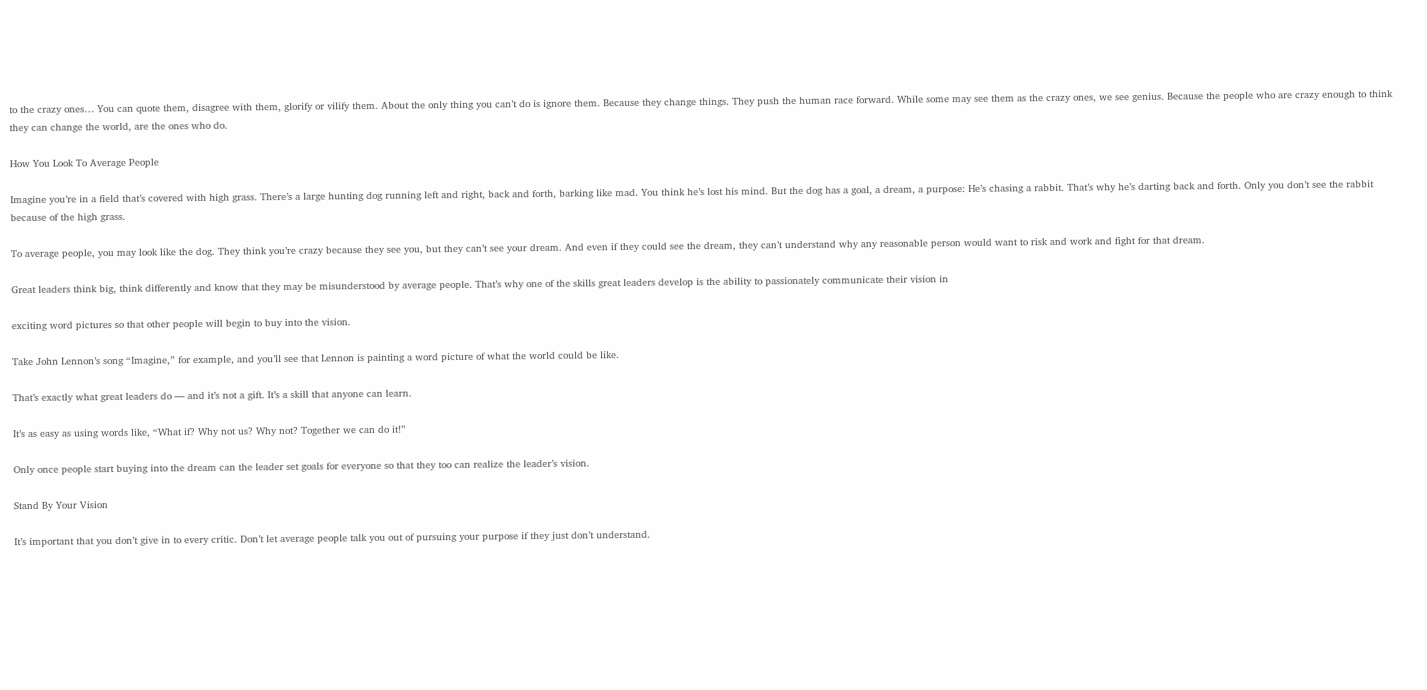to the crazy ones… You can quote them, disagree with them, glorify or vilify them. About the only thing you can’t do is ignore them. Because they change things. They push the human race forward. While some may see them as the crazy ones, we see genius. Because the people who are crazy enough to think they can change the world, are the ones who do.

How You Look To Average People

Imagine you’re in a field that’s covered with high grass. There’s a large hunting dog running left and right, back and forth, barking like mad. You think he’s lost his mind. But the dog has a goal, a dream, a purpose: He’s chasing a rabbit. That’s why he’s darting back and forth. Only you don’t see the rabbit because of the high grass.

To average people, you may look like the dog. They think you’re crazy because they see you, but they can’t see your dream. And even if they could see the dream, they can’t understand why any reasonable person would want to risk and work and fight for that dream.

Great leaders think big, think differently and know that they may be misunderstood by average people. That’s why one of the skills great leaders develop is the ability to passionately communicate their vision in

exciting word pictures so that other people will begin to buy into the vision.

Take John Lennon’s song “Imagine,” for example, and you’ll see that Lennon is painting a word picture of what the world could be like.

That’s exactly what great leaders do — and it’s not a gift. It’s a skill that anyone can learn.

It’s as easy as using words like, “What if? Why not us? Why not? Together we can do it!”

Only once people start buying into the dream can the leader set goals for everyone so that they too can realize the leader’s vision.

Stand By Your Vision

It’s important that you don’t give in to every critic. Don’t let average people talk you out of pursuing your purpose if they just don’t understand.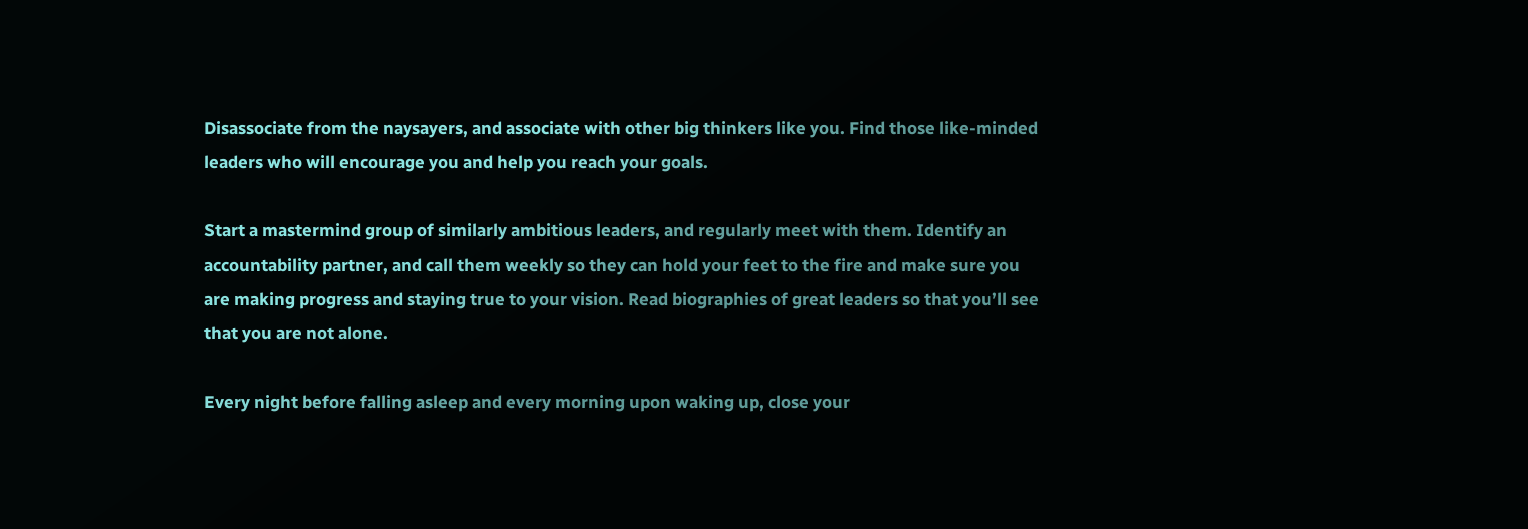Disassociate from the naysayers, and associate with other big thinkers like you. Find those like-minded leaders who will encourage you and help you reach your goals.

Start a mastermind group of similarly ambitious leaders, and regularly meet with them. Identify an accountability partner, and call them weekly so they can hold your feet to the fire and make sure you are making progress and staying true to your vision. Read biographies of great leaders so that you’ll see that you are not alone.

Every night before falling asleep and every morning upon waking up, close your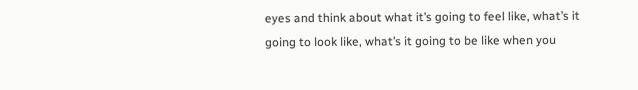eyes and think about what it’s going to feel like, what’s it going to look like, what’s it going to be like when you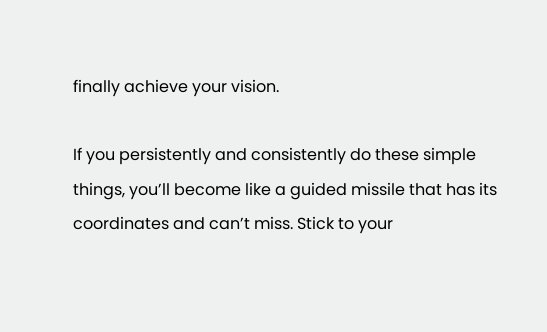finally achieve your vision.

If you persistently and consistently do these simple things, you’ll become like a guided missile that has its coordinates and can’t miss. Stick to your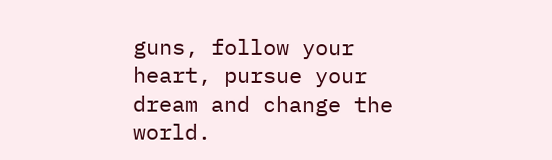guns, follow your heart, pursue your dream and change the world.